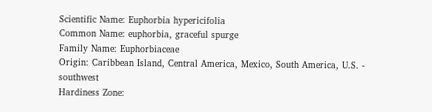Scientific Name: Euphorbia hypericifolia
Common Name: euphorbia, graceful spurge
Family Name: Euphorbiaceae
Origin: Caribbean Island, Central America, Mexico, South America, U.S. - southwest
Hardiness Zone: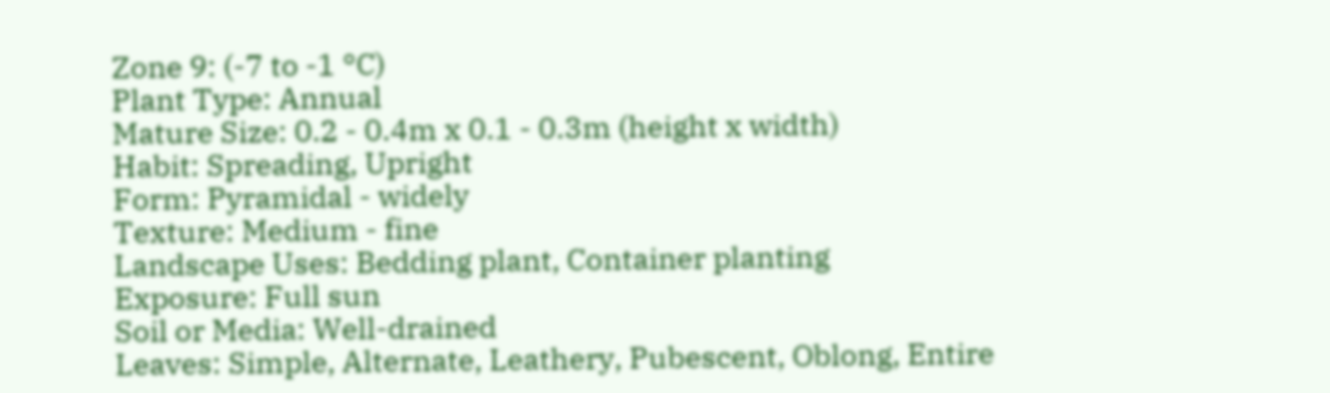Zone 9: (-7 to -1 °C)
Plant Type: Annual
Mature Size: 0.2 - 0.4m x 0.1 - 0.3m (height x width)
Habit: Spreading, Upright
Form: Pyramidal - widely
Texture: Medium - fine
Landscape Uses: Bedding plant, Container planting
Exposure: Full sun
Soil or Media: Well-drained
Leaves: Simple, Alternate, Leathery, Pubescent, Oblong, Entire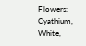Flowers: Cyathium, White,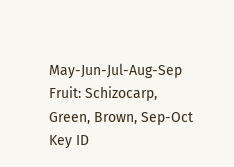May-Jun-Jul-Aug-Sep
Fruit: Schizocarp, Green, Brown, Sep-Oct
Key ID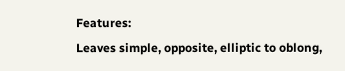Features:
Leaves simple, opposite, elliptic to oblong,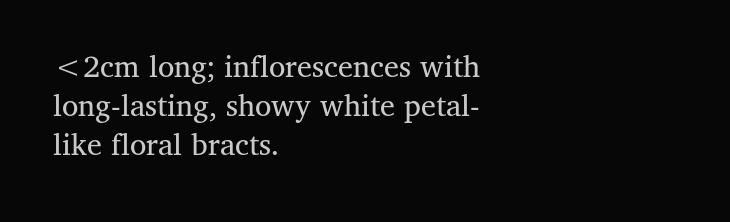<2cm long; inflorescences with long-lasting, showy white petal-like floral bracts.